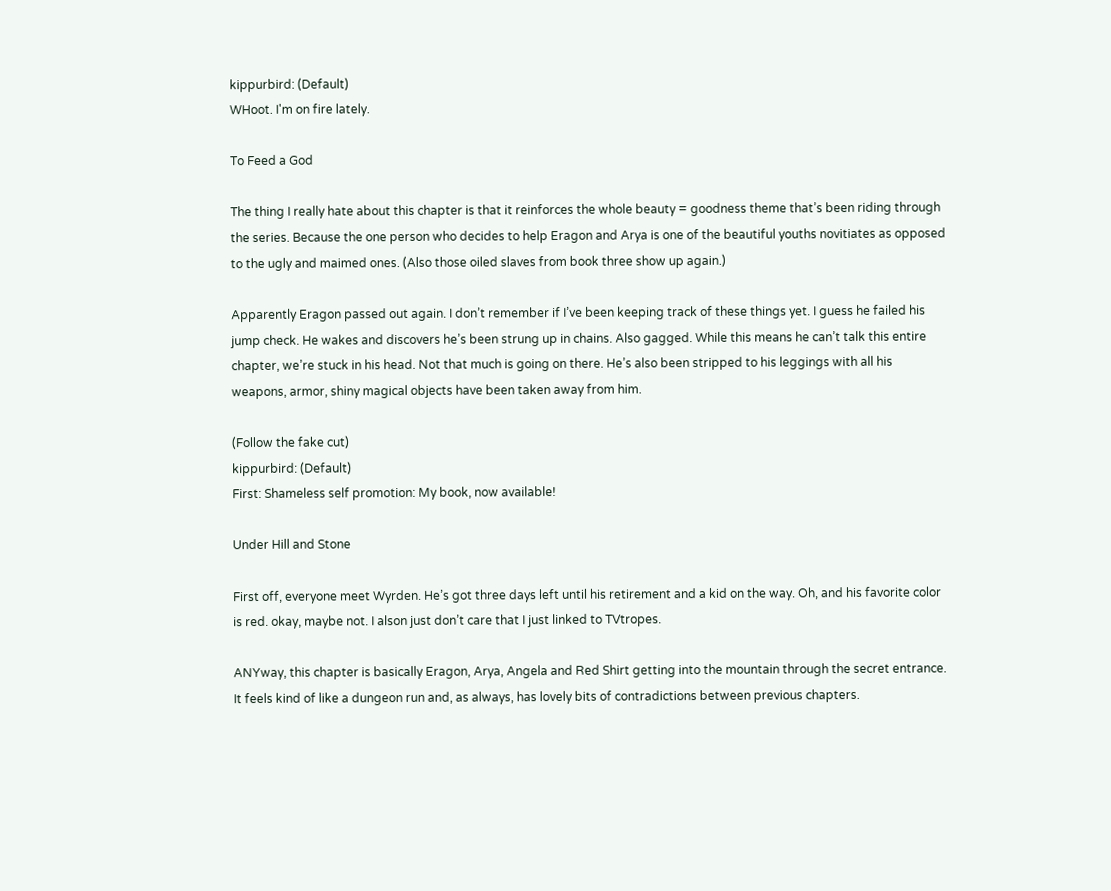kippurbird: (Default)
WHoot. I'm on fire lately.

To Feed a God

The thing I really hate about this chapter is that it reinforces the whole beauty = goodness theme that’s been riding through the series. Because the one person who decides to help Eragon and Arya is one of the beautiful youths novitiates as opposed to the ugly and maimed ones. (Also those oiled slaves from book three show up again.)

Apparently Eragon passed out again. I don’t remember if I’ve been keeping track of these things yet. I guess he failed his jump check. He wakes and discovers he’s been strung up in chains. Also gagged. While this means he can’t talk this entire chapter, we’re stuck in his head. Not that much is going on there. He’s also been stripped to his leggings with all his weapons, armor, shiny magical objects have been taken away from him.

(Follow the fake cut)
kippurbird: (Default)
First: Shameless self promotion: My book, now available!

Under Hill and Stone

First off, everyone meet Wyrden. He’s got three days left until his retirement and a kid on the way. Oh, and his favorite color is red. okay, maybe not. I alson just don’t care that I just linked to TVtropes.

ANYway, this chapter is basically Eragon, Arya, Angela and Red Shirt getting into the mountain through the secret entrance. It feels kind of like a dungeon run and, as always, has lovely bits of contradictions between previous chapters.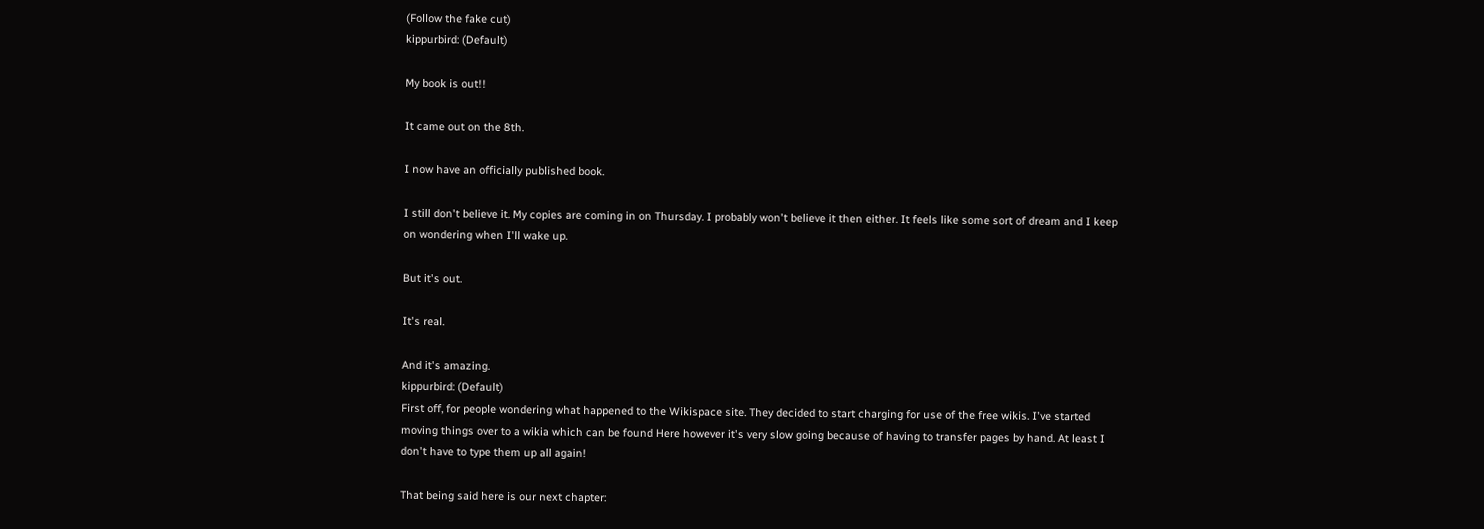(Follow the fake cut)
kippurbird: (Default)

My book is out!!

It came out on the 8th.

I now have an officially published book.

I still don't believe it. My copies are coming in on Thursday. I probably won't believe it then either. It feels like some sort of dream and I keep on wondering when I'll wake up.

But it's out.

It's real.

And it's amazing.
kippurbird: (Default)
First off, for people wondering what happened to the Wikispace site. They decided to start charging for use of the free wikis. I've started moving things over to a wikia which can be found Here however it's very slow going because of having to transfer pages by hand. At least I don't have to type them up all again!

That being said here is our next chapter: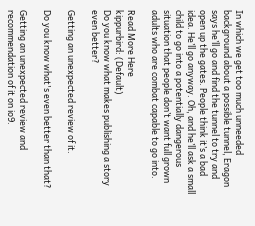In which we get too much unneeded background about a possible tunnel, Eragon says he’ll go and find the tunnel to try and open up the gates. People think it’s a bad idea. He’ll go anyway. Oh, and he’ll ask a small child to go into a potentially dangerous situation that people don’t want full grown adults who are combat capable to go into.

Read More Here
kippurbird: (Default)
Do you know what makes publishing a story even better?

Getting an unexpected review of it.

Do you know what's even better than that?

Getting an unexpected review and recommendation of it on io9.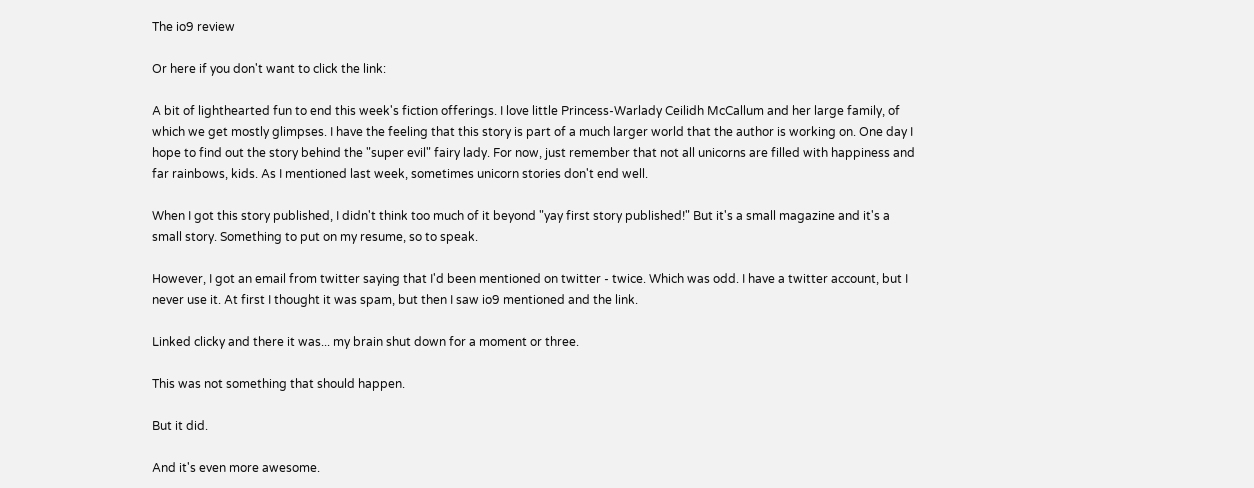The io9 review

Or here if you don't want to click the link:

A bit of lighthearted fun to end this week's fiction offerings. I love little Princess-Warlady Ceilidh McCallum and her large family, of which we get mostly glimpses. I have the feeling that this story is part of a much larger world that the author is working on. One day I hope to find out the story behind the "super evil" fairy lady. For now, just remember that not all unicorns are filled with happiness and far rainbows, kids. As I mentioned last week, sometimes unicorn stories don't end well.

When I got this story published, I didn't think too much of it beyond "yay first story published!" But it's a small magazine and it's a small story. Something to put on my resume, so to speak.

However, I got an email from twitter saying that I'd been mentioned on twitter - twice. Which was odd. I have a twitter account, but I never use it. At first I thought it was spam, but then I saw io9 mentioned and the link.

Linked clicky and there it was... my brain shut down for a moment or three.

This was not something that should happen.

But it did.

And it's even more awesome.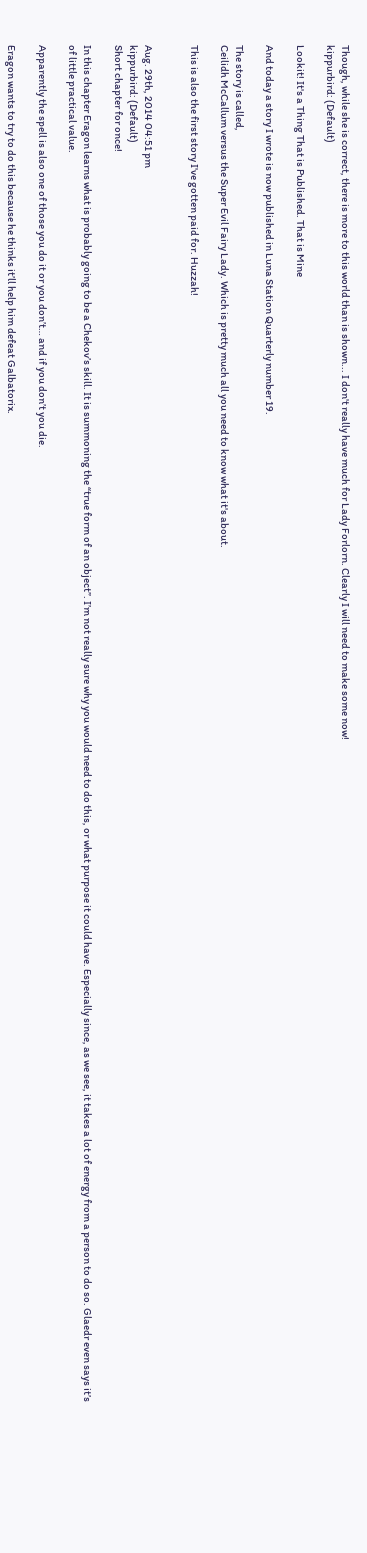Though, while she is correct, there is more to this world than is shown... I don't really have much for Lady Forlorn. Clearly I will need to make some now!
kippurbird: (Default)

Lookit! It's a Thing That is Published. That is Mine

And today a story I wrote is now published in Luna Station Quarterly number 19.

The story is called,
Ceilidh McCallum versus the Super Evil Fairy Lady. Which is pretty much all you need to know what it's about.

This is also the first story I've gotten paid for. Huzzah!


Aug. 29th, 2014 04:51 pm
kippurbird: (Default)
Short chapter for once!

In this chapter Eragon learns what is probably going to be a Chekov’s skill. It is summoning the “true form of an object”. I’m not really sure why you would need to do this, or what purpose it could have. Especially since, as we see, it takes a lot of energy from a person to do so. Glaedr even says it’s of little practical value.

Apparently the spell is also one of those you do it or you don’t… and if you don’t you die.

Eragon wants to try to do this because he thinks it’ll help him defeat Galbatorix.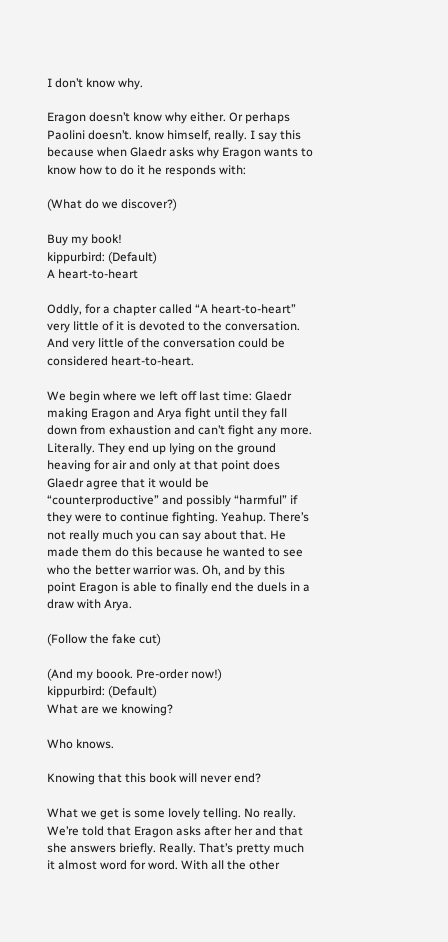I don’t know why.

Eragon doesn’t know why either. Or perhaps Paolini doesn’t. know himself, really. I say this because when Glaedr asks why Eragon wants to know how to do it he responds with:

(What do we discover?)

Buy my book!
kippurbird: (Default)
A heart-to-heart

Oddly, for a chapter called “A heart-to-heart” very little of it is devoted to the conversation. And very little of the conversation could be considered heart-to-heart.

We begin where we left off last time: Glaedr making Eragon and Arya fight until they fall down from exhaustion and can’t fight any more. Literally. They end up lying on the ground heaving for air and only at that point does Glaedr agree that it would be “counterproductive” and possibly “harmful” if they were to continue fighting. Yeahup. There’s not really much you can say about that. He made them do this because he wanted to see who the better warrior was. Oh, and by this point Eragon is able to finally end the duels in a draw with Arya.

(Follow the fake cut)

(And my boook. Pre-order now!)
kippurbird: (Default)
What are we knowing?

Who knows.

Knowing that this book will never end?

What we get is some lovely telling. No really. We’re told that Eragon asks after her and that she answers briefly. Really. That’s pretty much it almost word for word. With all the other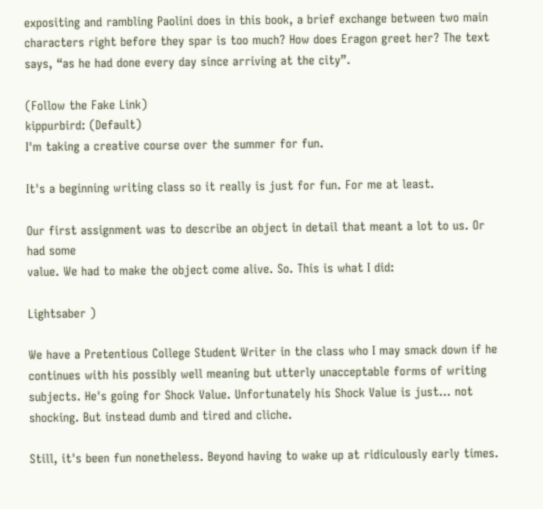expositing and rambling Paolini does in this book, a brief exchange between two main characters right before they spar is too much? How does Eragon greet her? The text says, “as he had done every day since arriving at the city”.

(Follow the Fake Link)
kippurbird: (Default)
I'm taking a creative course over the summer for fun.

It's a beginning writing class so it really is just for fun. For me at least.

Our first assignment was to describe an object in detail that meant a lot to us. Or had some
value. We had to make the object come alive. So. This is what I did:

Lightsaber )

We have a Pretentious College Student Writer in the class who I may smack down if he continues with his possibly well meaning but utterly unacceptable forms of writing subjects. He's going for Shock Value. Unfortunately his Shock Value is just... not shocking. But instead dumb and tired and cliche.

Still, it's been fun nonetheless. Beyond having to wake up at ridiculously early times.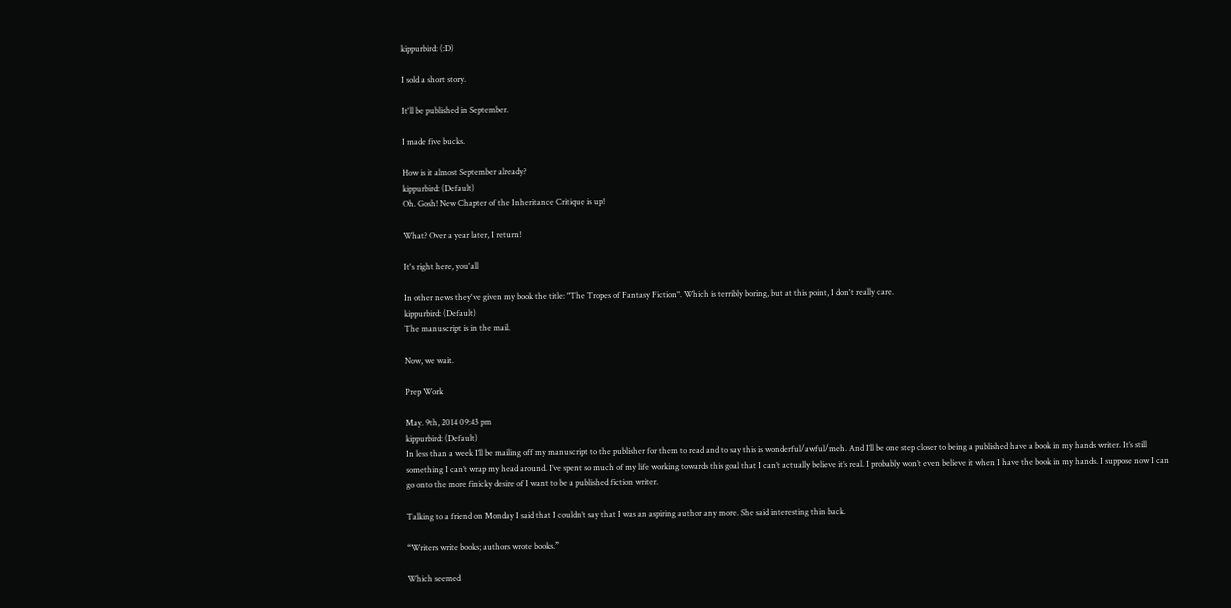kippurbird: (:D)

I sold a short story.

It'll be published in September.

I made five bucks.

How is it almost September already?
kippurbird: (Default)
Oh. Gosh! New Chapter of the Inheritance Critique is up!

What? Over a year later, I return!

It's right here, you'all

In other news they've given my book the title: "The Tropes of Fantasy Fiction". Which is terribly boring, but at this point, I don't really care.
kippurbird: (Default)
The manuscript is in the mail.

Now, we wait.

Prep Work

May. 9th, 2014 09:43 pm
kippurbird: (Default)
In less than a week I’ll be mailing off my manuscript to the publisher for them to read and to say this is wonderful/awful/meh. And I’ll be one step closer to being a published have a book in my hands writer. It’s still something I can’t wrap my head around. I’ve spent so much of my life working towards this goal that I can’t actually believe it’s real. I probably won’t even believe it when I have the book in my hands. I suppose now I can go onto the more finicky desire of I want to be a published fiction writer.

Talking to a friend on Monday I said that I couldn’t say that I was an aspiring author any more. She said interesting thin back.

“Writers write books; authors wrote books.”

Which seemed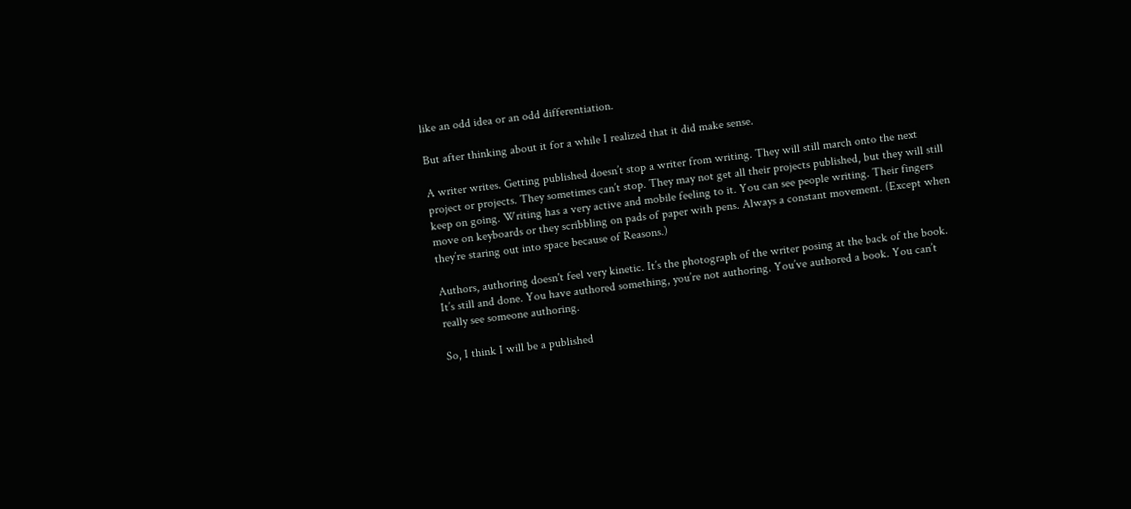like an odd idea or an odd differentiation.

But after thinking about it for a while I realized that it did make sense.

A writer writes. Getting published doesn’t stop a writer from writing. They will still march onto the next project or projects. They sometimes can’t stop. They may not get all their projects published, but they will still keep on going. Writing has a very active and mobile feeling to it. You can see people writing. Their fingers move on keyboards or they scribbling on pads of paper with pens. Always a constant movement. (Except when they’re staring out into space because of Reasons.)

Authors, authoring doesn't feel very kinetic. It’s the photograph of the writer posing at the back of the book. It’s still and done. You have authored something, you’re not authoring. You’ve authored a book. You can’t really see someone authoring.

So, I think I will be a published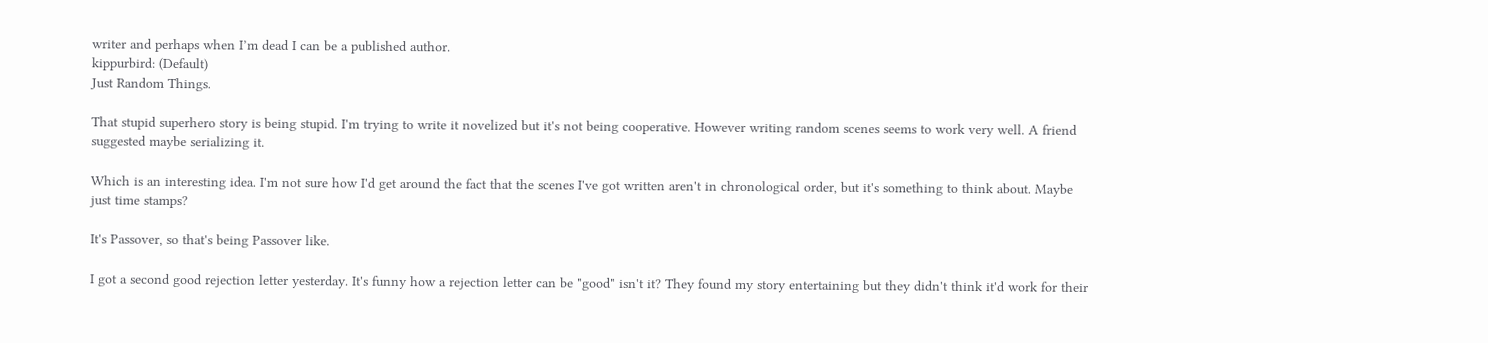writer and perhaps when I’m dead I can be a published author.
kippurbird: (Default)
Just Random Things.

That stupid superhero story is being stupid. I'm trying to write it novelized but it's not being cooperative. However writing random scenes seems to work very well. A friend suggested maybe serializing it.

Which is an interesting idea. I'm not sure how I'd get around the fact that the scenes I've got written aren't in chronological order, but it's something to think about. Maybe just time stamps?

It's Passover, so that's being Passover like.

I got a second good rejection letter yesterday. It's funny how a rejection letter can be "good" isn't it? They found my story entertaining but they didn't think it'd work for their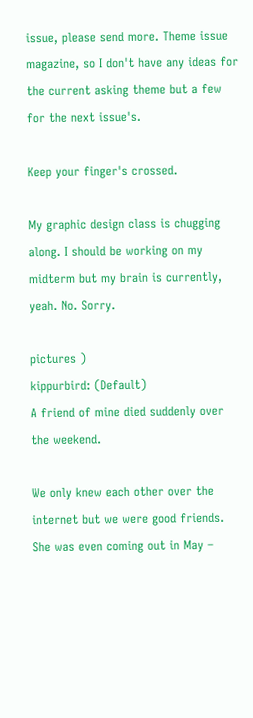issue, please send more. Theme issue magazine, so I don't have any ideas for the current asking theme but a few for the next issue's.

Keep your finger's crossed.

My graphic design class is chugging along. I should be working on my midterm but my brain is currently, yeah. No. Sorry.

pictures )
kippurbird: (Default)
A friend of mine died suddenly over the weekend.

We only knew each other over the internet but we were good friends. She was even coming out in May –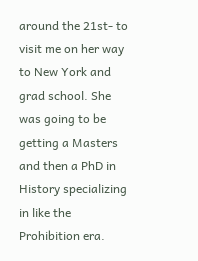around the 21st- to visit me on her way to New York and grad school. She was going to be getting a Masters and then a PhD in History specializing in like the Prohibition era.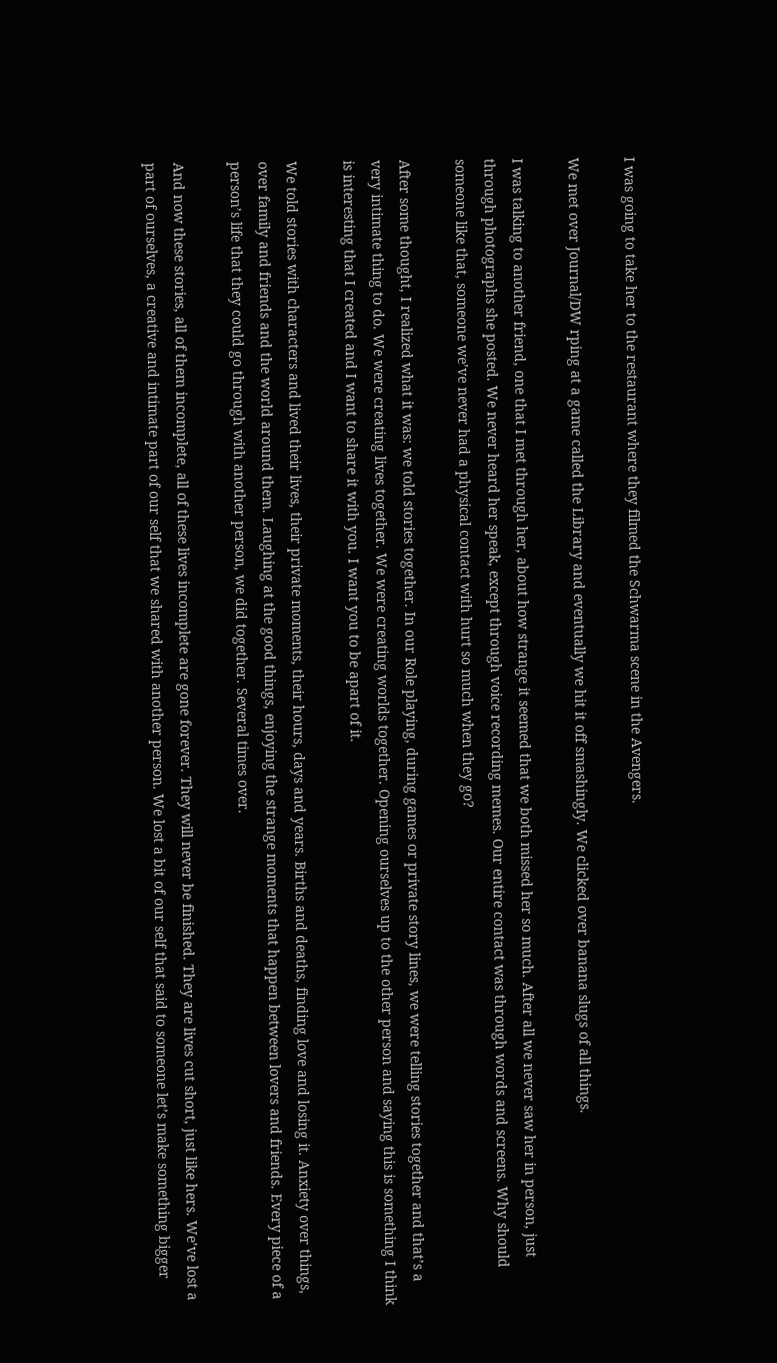I was going to take her to the restaurant where they filmed the Schwarma scene in the Avengers.

We met over Journal/DW rping at a game called the Library and eventually we hit it off smashingly. We clicked over banana slugs of all things.

I was talking to another friend, one that I met through her, about how strange it seemed that we both missed her so much. After all we never saw her in person, just through photographs she posted. We never heard her speak, except through voice recording memes. Our entire contact was through words and screens. Why should someone like that, someone we’ve never had a physical contact with hurt so much when they go?

After some thought, I realized what it was: we told stories together. In our Role playing, during games or private story lines, we were telling stories together and that’s a very intimate thing to do. We were creating lives together. We were creating worlds together. Opening ourselves up to the other person and saying this is something I think is interesting that I created and I want to share it with you. I want you to be apart of it.

We told stories with characters and lived their lives, their private moments, their hours, days and years. Births and deaths, finding love and losing it. Anxiety over things, over family and friends and the world around them. Laughing at the good things, enjoying the strange moments that happen between lovers and friends. Every piece of a person’s life that they could go through with another person, we did together. Several times over.

And now these stories, all of them incomplete, all of these lives incomplete are gone forever. They will never be finished. They are lives cut short, just like hers. We’ve lost a part of ourselves, a creative and intimate part of our self that we shared with another person. We lost a bit of our self that said to someone let’s make something bigger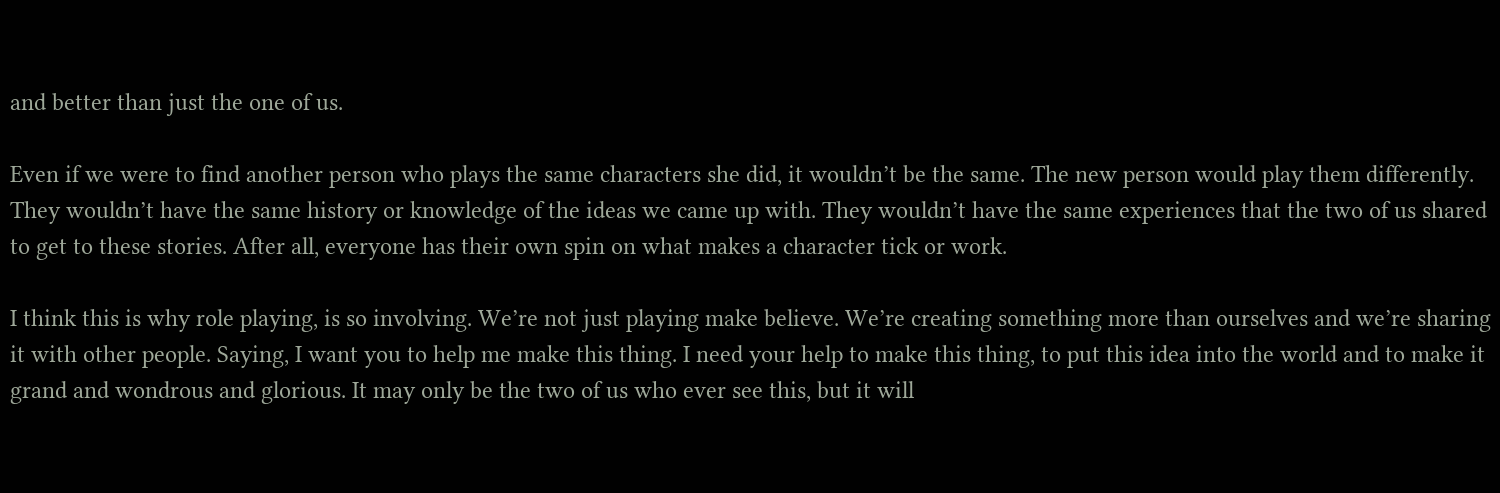and better than just the one of us.

Even if we were to find another person who plays the same characters she did, it wouldn’t be the same. The new person would play them differently. They wouldn’t have the same history or knowledge of the ideas we came up with. They wouldn’t have the same experiences that the two of us shared to get to these stories. After all, everyone has their own spin on what makes a character tick or work.

I think this is why role playing, is so involving. We’re not just playing make believe. We’re creating something more than ourselves and we’re sharing it with other people. Saying, I want you to help me make this thing. I need your help to make this thing, to put this idea into the world and to make it grand and wondrous and glorious. It may only be the two of us who ever see this, but it will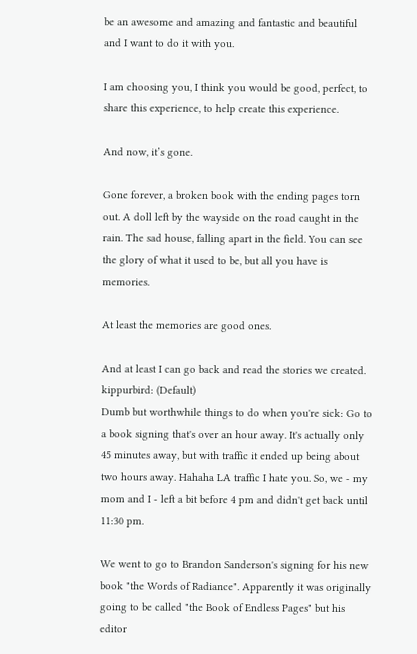be an awesome and amazing and fantastic and beautiful and I want to do it with you.

I am choosing you, I think you would be good, perfect, to share this experience, to help create this experience.

And now, it’s gone.

Gone forever, a broken book with the ending pages torn out. A doll left by the wayside on the road caught in the rain. The sad house, falling apart in the field. You can see the glory of what it used to be, but all you have is memories.

At least the memories are good ones.

And at least I can go back and read the stories we created.
kippurbird: (Default)
Dumb but worthwhile things to do when you're sick: Go to a book signing that's over an hour away. It's actually only 45 minutes away, but with traffic it ended up being about two hours away. Hahaha LA traffic I hate you. So, we - my mom and I - left a bit before 4 pm and didn't get back until 11:30 pm.

We went to go to Brandon Sanderson's signing for his new book "the Words of Radiance". Apparently it was originally going to be called "the Book of Endless Pages" but his editor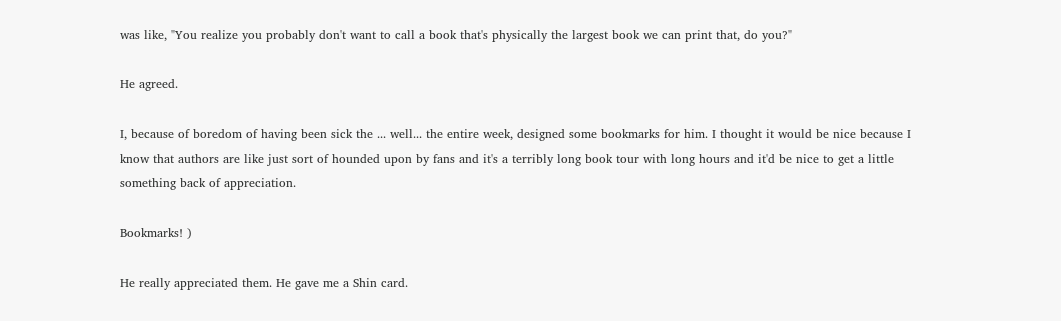was like, "You realize you probably don't want to call a book that's physically the largest book we can print that, do you?"

He agreed.

I, because of boredom of having been sick the ... well... the entire week, designed some bookmarks for him. I thought it would be nice because I know that authors are like just sort of hounded upon by fans and it's a terribly long book tour with long hours and it'd be nice to get a little something back of appreciation.

Bookmarks! )

He really appreciated them. He gave me a Shin card.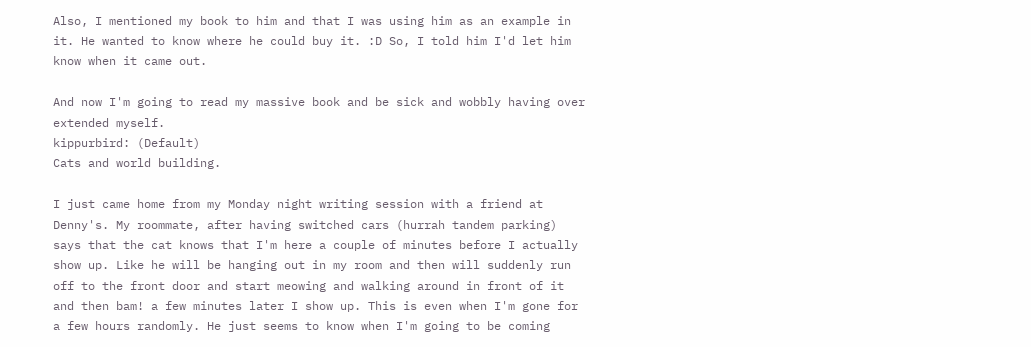Also, I mentioned my book to him and that I was using him as an example in it. He wanted to know where he could buy it. :D So, I told him I'd let him know when it came out.

And now I'm going to read my massive book and be sick and wobbly having over extended myself.
kippurbird: (Default)
Cats and world building.

I just came home from my Monday night writing session with a friend at Denny's. My roommate, after having switched cars (hurrah tandem parking) says that the cat knows that I'm here a couple of minutes before I actually show up. Like he will be hanging out in my room and then will suddenly run off to the front door and start meowing and walking around in front of it and then bam! a few minutes later I show up. This is even when I'm gone for a few hours randomly. He just seems to know when I'm going to be coming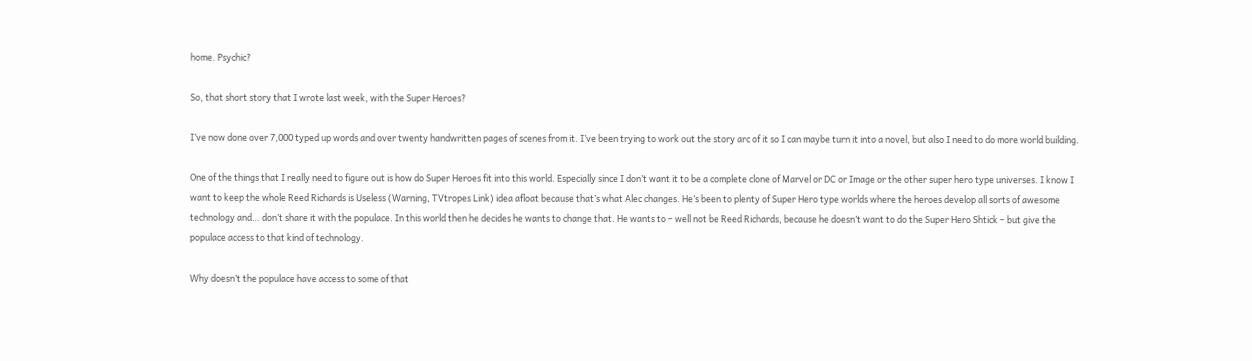home. Psychic?

So, that short story that I wrote last week, with the Super Heroes?

I’ve now done over 7,000 typed up words and over twenty handwritten pages of scenes from it. I’ve been trying to work out the story arc of it so I can maybe turn it into a novel, but also I need to do more world building.

One of the things that I really need to figure out is how do Super Heroes fit into this world. Especially since I don’t want it to be a complete clone of Marvel or DC or Image or the other super hero type universes. I know I want to keep the whole Reed Richards is Useless (Warning, TVtropes Link) idea afloat because that’s what Alec changes. He’s been to plenty of Super Hero type worlds where the heroes develop all sorts of awesome technology and… don’t share it with the populace. In this world then he decides he wants to change that. He wants to – well not be Reed Richards, because he doesn’t want to do the Super Hero Shtick – but give the populace access to that kind of technology.

Why doesn’t the populace have access to some of that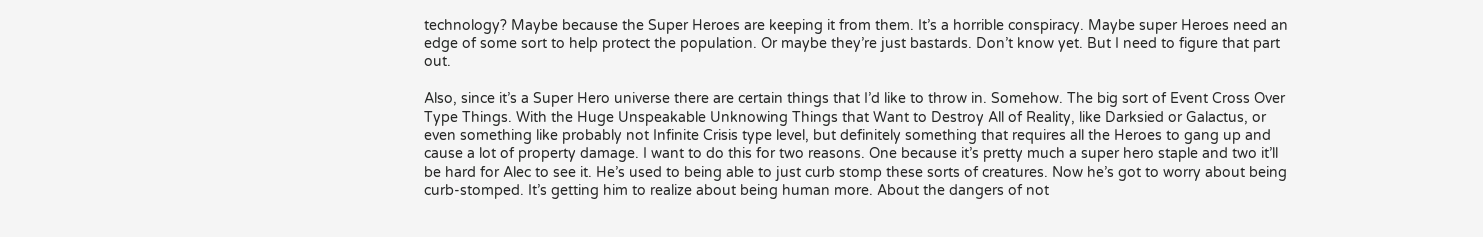technology? Maybe because the Super Heroes are keeping it from them. It’s a horrible conspiracy. Maybe super Heroes need an edge of some sort to help protect the population. Or maybe they’re just bastards. Don’t know yet. But I need to figure that part out.

Also, since it’s a Super Hero universe there are certain things that I’d like to throw in. Somehow. The big sort of Event Cross Over Type Things. With the Huge Unspeakable Unknowing Things that Want to Destroy All of Reality, like Darksied or Galactus, or even something like probably not Infinite Crisis type level, but definitely something that requires all the Heroes to gang up and cause a lot of property damage. I want to do this for two reasons. One because it’s pretty much a super hero staple and two it’ll be hard for Alec to see it. He’s used to being able to just curb stomp these sorts of creatures. Now he’s got to worry about being curb-stomped. It’s getting him to realize about being human more. About the dangers of not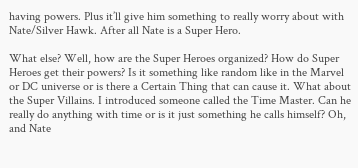having powers. Plus it’ll give him something to really worry about with Nate/Silver Hawk. After all Nate is a Super Hero.

What else? Well, how are the Super Heroes organized? How do Super Heroes get their powers? Is it something like random like in the Marvel or DC universe or is there a Certain Thing that can cause it. What about the Super Villains. I introduced someone called the Time Master. Can he really do anything with time or is it just something he calls himself? Oh, and Nate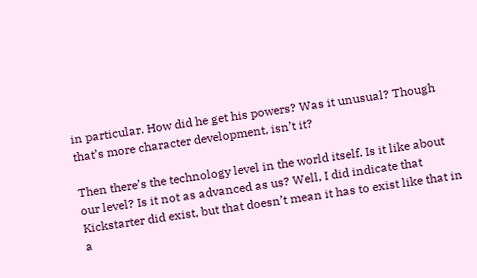in particular. How did he get his powers? Was it unusual? Though that’s more character development, isn’t it?

Then there’s the technology level in the world itself. Is it like about our level? Is it not as advanced as us? Well, I did indicate that Kickstarter did exist, but that doesn’t mean it has to exist like that in a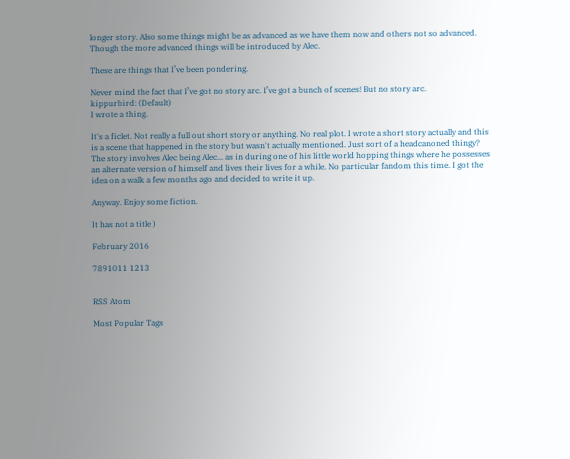longer story. Also some things might be as advanced as we have them now and others not so advanced. Though the more advanced things will be introduced by Alec.

These are things that I’ve been pondering.

Never mind the fact that I’ve got no story arc. I’ve got a bunch of scenes! But no story arc.
kippurbird: (Default)
I wrote a thing.

It's a ficlet. Not really a full out short story or anything. No real plot. I wrote a short story actually and this is a scene that happened in the story but wasn't actually mentioned. Just sort of a headcanoned thingy? The story involves Alec being Alec... as in during one of his little world hopping things where he possesses an alternate version of himself and lives their lives for a while. No particular fandom this time. I got the idea on a walk a few months ago and decided to write it up.

Anyway. Enjoy some fiction.

It has not a title )

February 2016

7891011 1213


RSS Atom

Most Popular Tags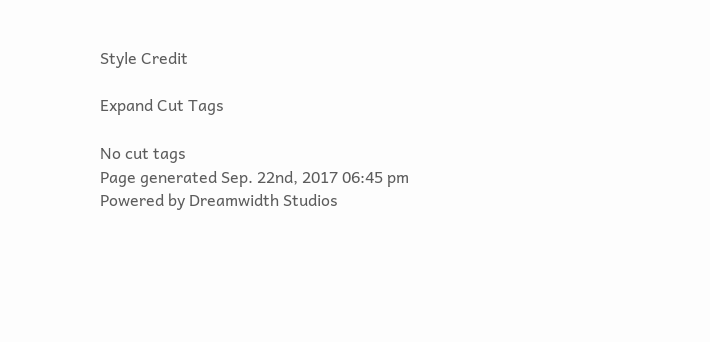Style Credit

Expand Cut Tags

No cut tags
Page generated Sep. 22nd, 2017 06:45 pm
Powered by Dreamwidth Studios